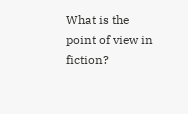What is the point of view in fiction?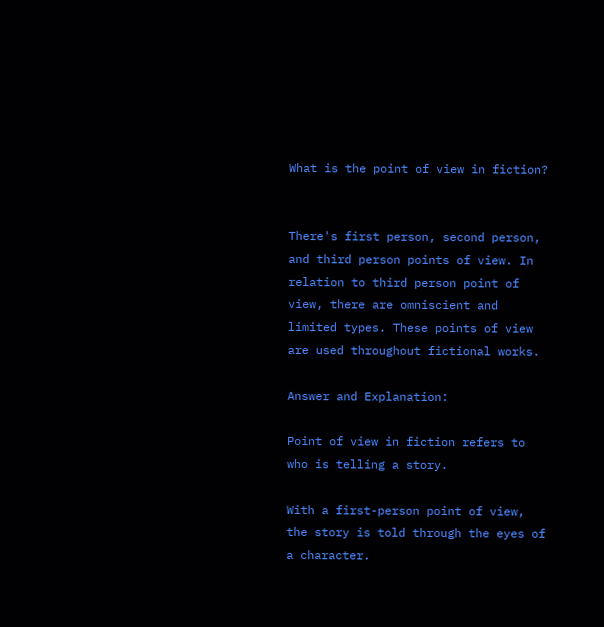What is the point of view in fiction?


There's first person, second person, and third person points of view. In relation to third person point of view, there are omniscient and limited types. These points of view are used throughout fictional works.

Answer and Explanation:

Point of view in fiction refers to who is telling a story.

With a first-person point of view, the story is told through the eyes of a character.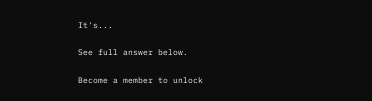It's...

See full answer below.

Become a member to unlock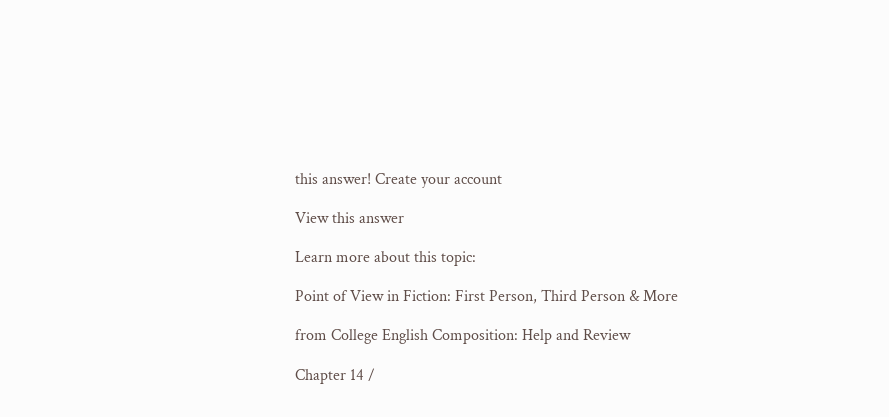this answer! Create your account

View this answer

Learn more about this topic:

Point of View in Fiction: First Person, Third Person & More

from College English Composition: Help and Review

Chapter 14 /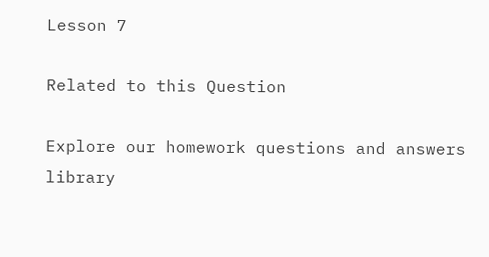Lesson 7

Related to this Question

Explore our homework questions and answers library